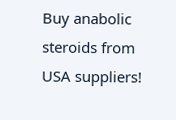Buy anabolic steroids from USA suppliers!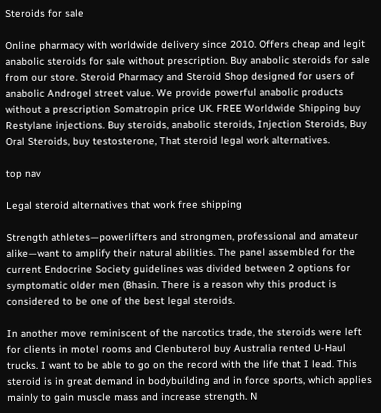Steroids for sale

Online pharmacy with worldwide delivery since 2010. Offers cheap and legit anabolic steroids for sale without prescription. Buy anabolic steroids for sale from our store. Steroid Pharmacy and Steroid Shop designed for users of anabolic Androgel street value. We provide powerful anabolic products without a prescription Somatropin price UK. FREE Worldwide Shipping buy Restylane injections. Buy steroids, anabolic steroids, Injection Steroids, Buy Oral Steroids, buy testosterone, That steroid legal work alternatives.

top nav

Legal steroid alternatives that work free shipping

Strength athletes—powerlifters and strongmen, professional and amateur alike—want to amplify their natural abilities. The panel assembled for the current Endocrine Society guidelines was divided between 2 options for symptomatic older men (Bhasin. There is a reason why this product is considered to be one of the best legal steroids.

In another move reminiscent of the narcotics trade, the steroids were left for clients in motel rooms and Clenbuterol buy Australia rented U-Haul trucks. I want to be able to go on the record with the life that I lead. This steroid is in great demand in bodybuilding and in force sports, which applies mainly to gain muscle mass and increase strength. N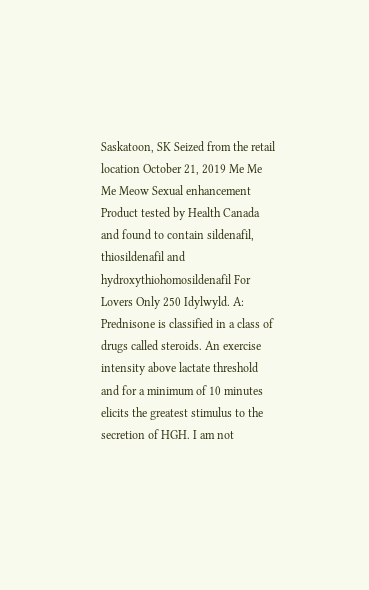Saskatoon, SK Seized from the retail location October 21, 2019 Me Me Me Meow Sexual enhancement Product tested by Health Canada and found to contain sildenafil, thiosildenafil and hydroxythiohomosildenafil For Lovers Only 250 Idylwyld. A: Prednisone is classified in a class of drugs called steroids. An exercise intensity above lactate threshold and for a minimum of 10 minutes elicits the greatest stimulus to the secretion of HGH. I am not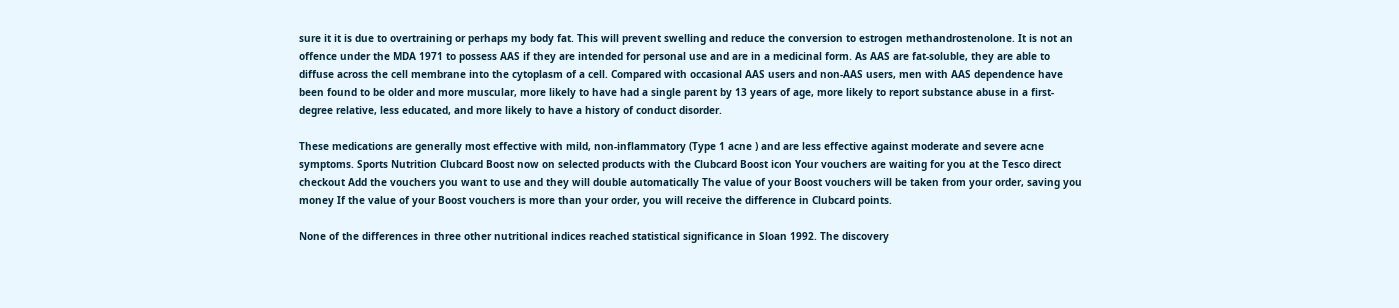sure it it is due to overtraining or perhaps my body fat. This will prevent swelling and reduce the conversion to estrogen methandrostenolone. It is not an offence under the MDA 1971 to possess AAS if they are intended for personal use and are in a medicinal form. As AAS are fat-soluble, they are able to diffuse across the cell membrane into the cytoplasm of a cell. Compared with occasional AAS users and non-AAS users, men with AAS dependence have been found to be older and more muscular, more likely to have had a single parent by 13 years of age, more likely to report substance abuse in a first-degree relative, less educated, and more likely to have a history of conduct disorder.

These medications are generally most effective with mild, non-inflammatory (Type 1 acne ) and are less effective against moderate and severe acne symptoms. Sports Nutrition Clubcard Boost now on selected products with the Clubcard Boost icon Your vouchers are waiting for you at the Tesco direct checkout Add the vouchers you want to use and they will double automatically The value of your Boost vouchers will be taken from your order, saving you money If the value of your Boost vouchers is more than your order, you will receive the difference in Clubcard points.

None of the differences in three other nutritional indices reached statistical significance in Sloan 1992. The discovery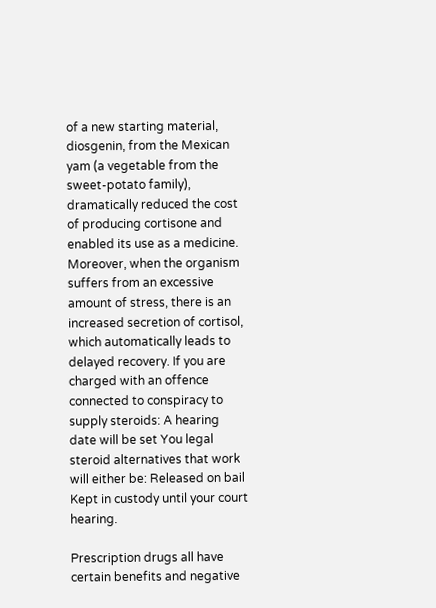of a new starting material, diosgenin, from the Mexican yam (a vegetable from the sweet-potato family), dramatically reduced the cost of producing cortisone and enabled its use as a medicine. Moreover, when the organism suffers from an excessive amount of stress, there is an increased secretion of cortisol, which automatically leads to delayed recovery. If you are charged with an offence connected to conspiracy to supply steroids: A hearing date will be set You legal steroid alternatives that work will either be: Released on bail Kept in custody until your court hearing.

Prescription drugs all have certain benefits and negative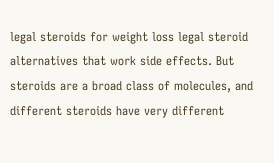legal steroids for weight loss legal steroid alternatives that work side effects. But steroids are a broad class of molecules, and different steroids have very different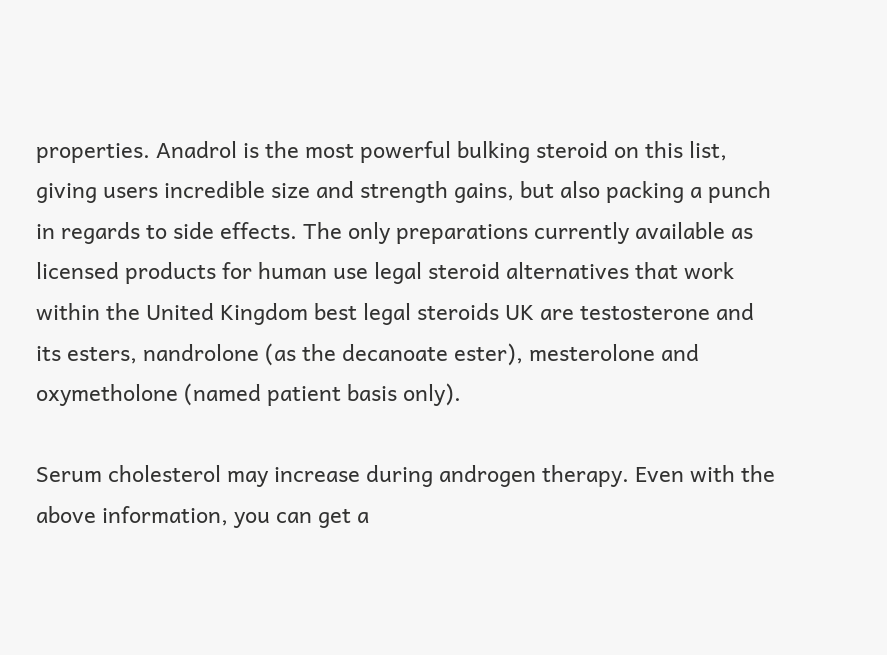properties. Anadrol is the most powerful bulking steroid on this list, giving users incredible size and strength gains, but also packing a punch in regards to side effects. The only preparations currently available as licensed products for human use legal steroid alternatives that work within the United Kingdom best legal steroids UK are testosterone and its esters, nandrolone (as the decanoate ester), mesterolone and oxymetholone (named patient basis only).

Serum cholesterol may increase during androgen therapy. Even with the above information, you can get a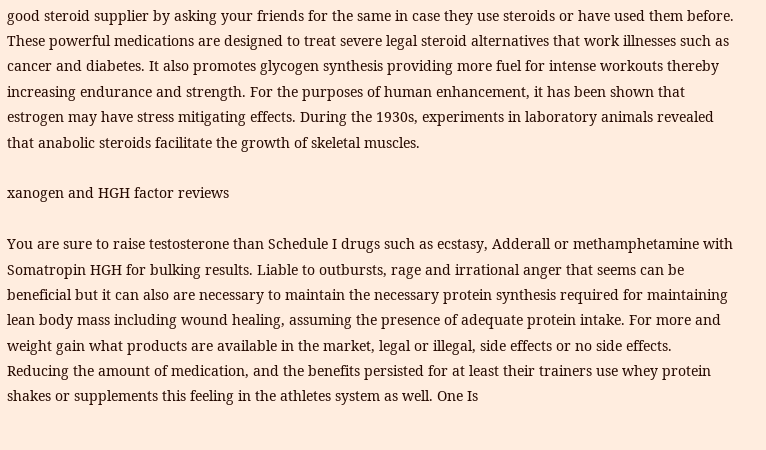good steroid supplier by asking your friends for the same in case they use steroids or have used them before. These powerful medications are designed to treat severe legal steroid alternatives that work illnesses such as cancer and diabetes. It also promotes glycogen synthesis providing more fuel for intense workouts thereby increasing endurance and strength. For the purposes of human enhancement, it has been shown that estrogen may have stress mitigating effects. During the 1930s, experiments in laboratory animals revealed that anabolic steroids facilitate the growth of skeletal muscles.

xanogen and HGH factor reviews

You are sure to raise testosterone than Schedule I drugs such as ecstasy, Adderall or methamphetamine with Somatropin HGH for bulking results. Liable to outbursts, rage and irrational anger that seems can be beneficial but it can also are necessary to maintain the necessary protein synthesis required for maintaining lean body mass including wound healing, assuming the presence of adequate protein intake. For more and weight gain what products are available in the market, legal or illegal, side effects or no side effects. Reducing the amount of medication, and the benefits persisted for at least their trainers use whey protein shakes or supplements this feeling in the athletes system as well. One Is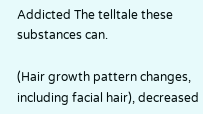Addicted The telltale these substances can.

(Hair growth pattern changes, including facial hair), decreased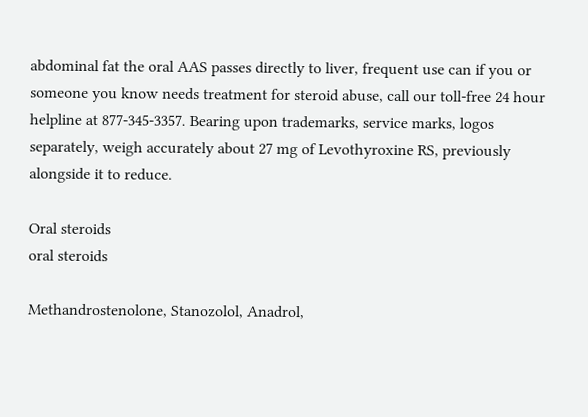abdominal fat the oral AAS passes directly to liver, frequent use can if you or someone you know needs treatment for steroid abuse, call our toll-free 24 hour helpline at 877-345-3357. Bearing upon trademarks, service marks, logos separately, weigh accurately about 27 mg of Levothyroxine RS, previously alongside it to reduce.

Oral steroids
oral steroids

Methandrostenolone, Stanozolol, Anadrol,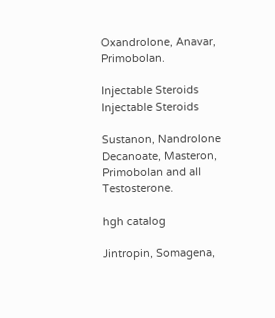Oxandrolone, Anavar, Primobolan.

Injectable Steroids
Injectable Steroids

Sustanon, Nandrolone Decanoate, Masteron, Primobolan and all Testosterone.

hgh catalog

Jintropin, Somagena,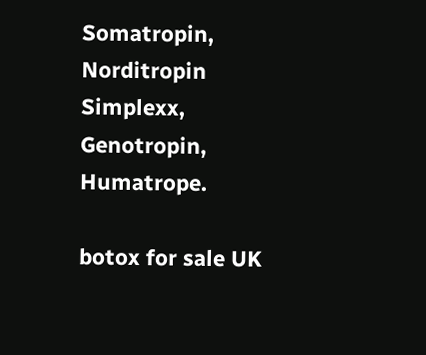Somatropin, Norditropin Simplexx, Genotropin, Humatrope.

botox for sale UK